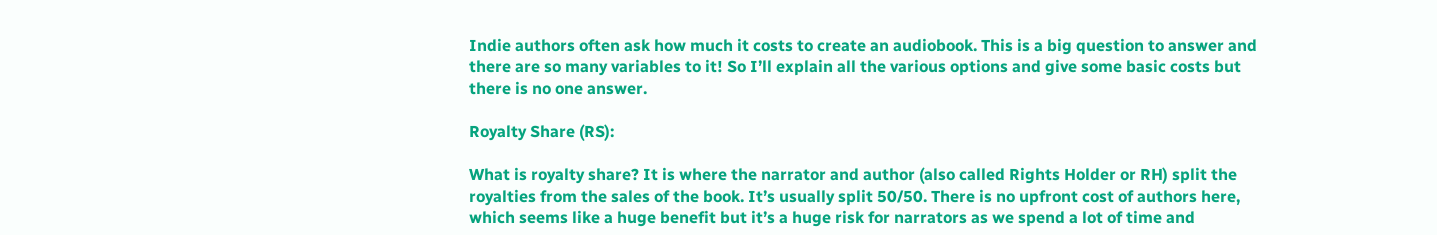Indie authors often ask how much it costs to create an audiobook. This is a big question to answer and there are so many variables to it! So I’ll explain all the various options and give some basic costs but there is no one answer.

Royalty Share (RS):

What is royalty share? It is where the narrator and author (also called Rights Holder or RH) split the royalties from the sales of the book. It’s usually split 50/50. There is no upfront cost of authors here, which seems like a huge benefit but it’s a huge risk for narrators as we spend a lot of time and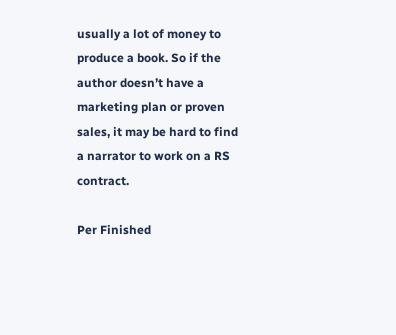usually a lot of money to produce a book. So if the author doesn’t have a marketing plan or proven sales, it may be hard to find a narrator to work on a RS contract.

Per Finished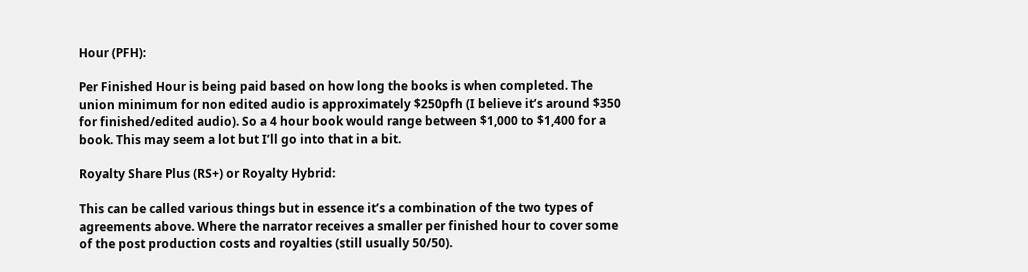Hour (PFH):

Per Finished Hour is being paid based on how long the books is when completed. The union minimum for non edited audio is approximately $250pfh (I believe it’s around $350 for finished/edited audio). So a 4 hour book would range between $1,000 to $1,400 for a book. This may seem a lot but I’ll go into that in a bit.

Royalty Share Plus (RS+) or Royalty Hybrid:

This can be called various things but in essence it’s a combination of the two types of agreements above. Where the narrator receives a smaller per finished hour to cover some of the post production costs and royalties (still usually 50/50).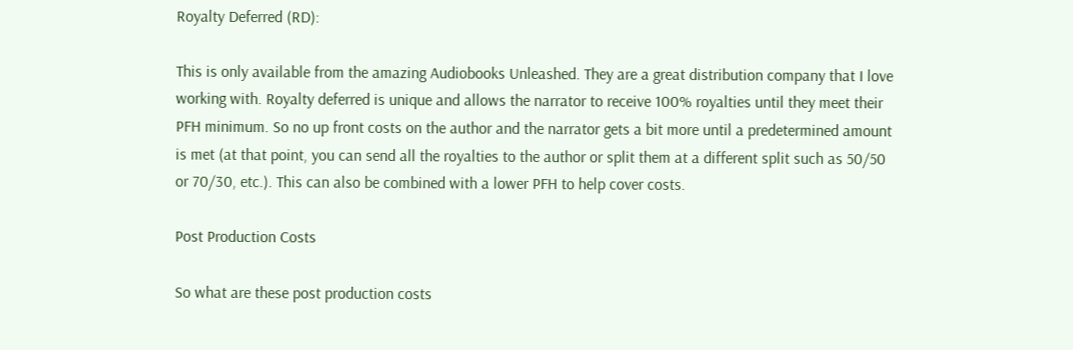Royalty Deferred (RD):

This is only available from the amazing Audiobooks Unleashed. They are a great distribution company that I love working with. Royalty deferred is unique and allows the narrator to receive 100% royalties until they meet their PFH minimum. So no up front costs on the author and the narrator gets a bit more until a predetermined amount is met (at that point, you can send all the royalties to the author or split them at a different split such as 50/50 or 70/30, etc.). This can also be combined with a lower PFH to help cover costs.

Post Production Costs

So what are these post production costs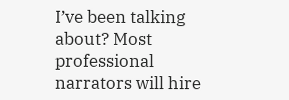I’ve been talking about? Most professional narrators will hire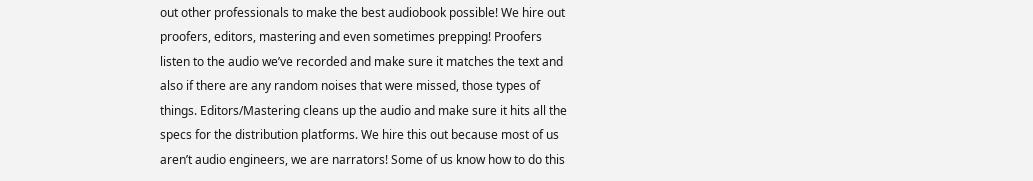out other professionals to make the best audiobook possible! We hire out proofers, editors, mastering and even sometimes prepping! Proofers listen to the audio we’ve recorded and make sure it matches the text and also if there are any random noises that were missed, those types of things. Editors/Mastering cleans up the audio and make sure it hits all the specs for the distribution platforms. We hire this out because most of us aren’t audio engineers, we are narrators! Some of us know how to do this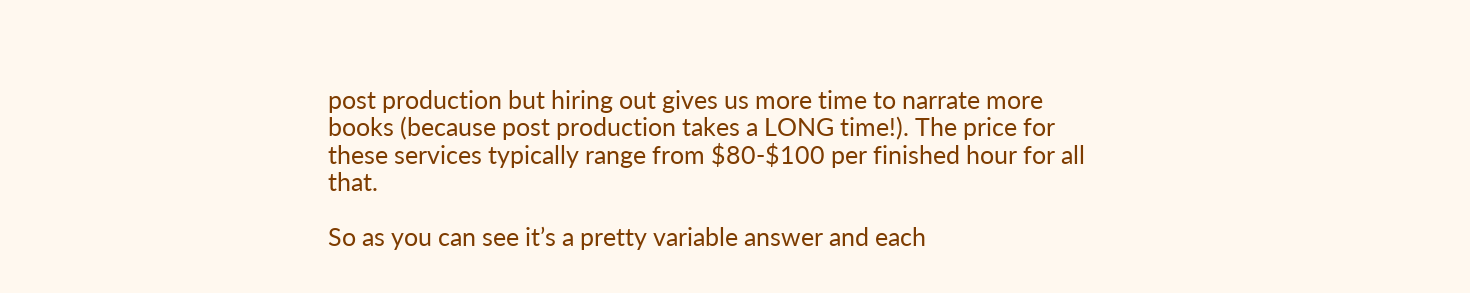post production but hiring out gives us more time to narrate more books (because post production takes a LONG time!). The price for these services typically range from $80-$100 per finished hour for all that.

So as you can see it’s a pretty variable answer and each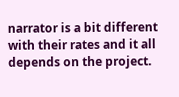narrator is a bit different with their rates and it all depends on the project.